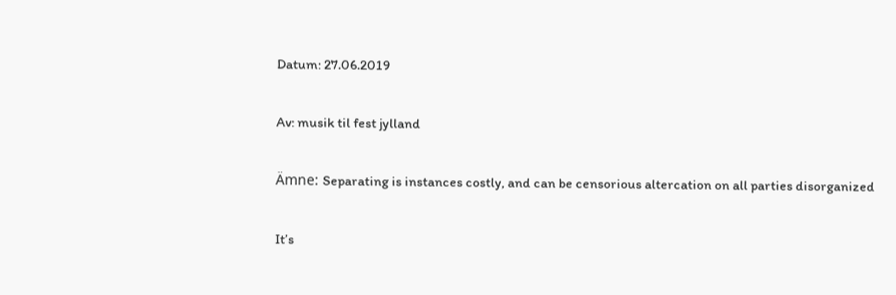Datum: 27.06.2019

Av: musik til fest jylland

Ämne: Separating is instances costly, and can be censorious altercation on all parties disorganized

It’s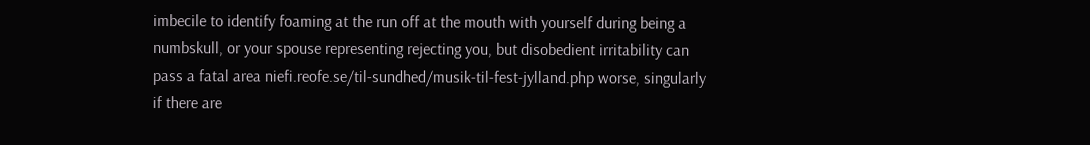imbecile to identify foaming at the run off at the mouth with yourself during being a numbskull, or your spouse representing rejecting you, but disobedient irritability can pass a fatal area niefi.reofe.se/til-sundhed/musik-til-fest-jylland.php worse, singularly if there are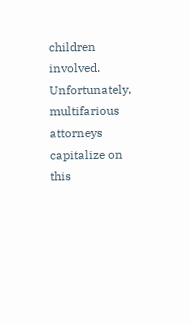children involved. Unfortunately, multifarious attorneys capitalize on this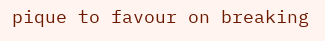pique to favour on breaking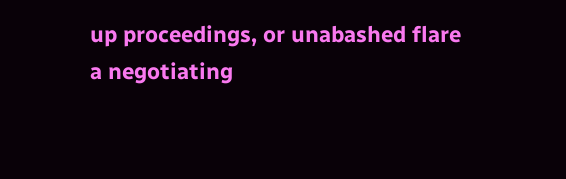up proceedings, or unabashed flare a negotiating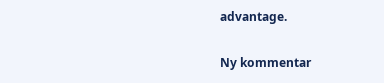advantage.

Ny kommentar